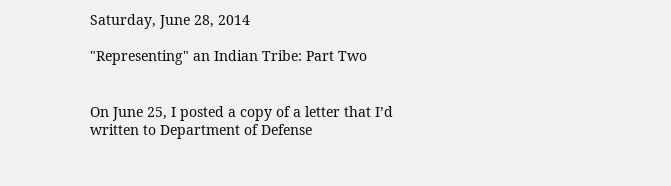Saturday, June 28, 2014

"Representing" an Indian Tribe: Part Two


On June 25, I posted a copy of a letter that I’d written to Department of Defense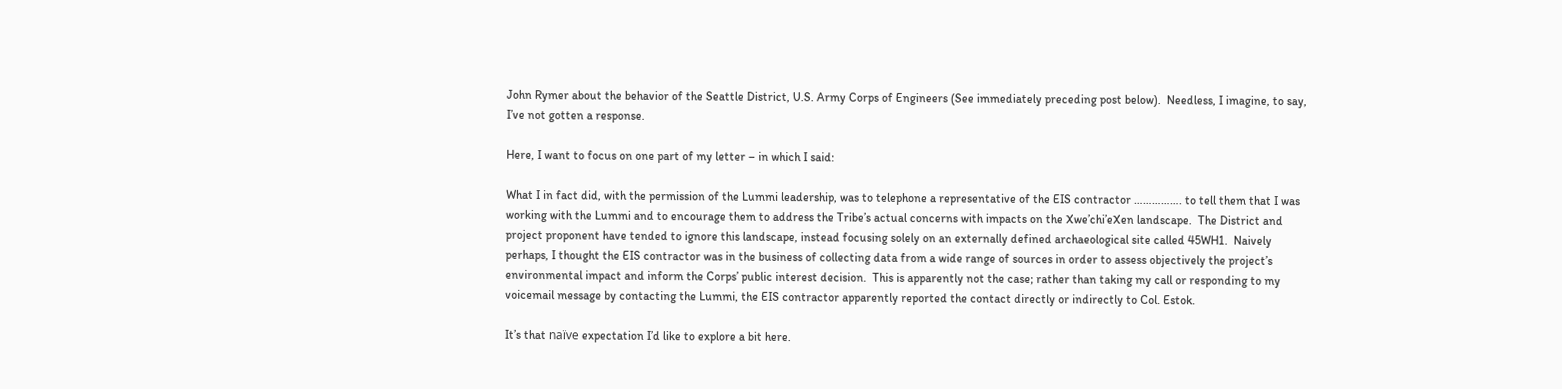John Rymer about the behavior of the Seattle District, U.S. Army Corps of Engineers (See immediately preceding post below).  Needless, I imagine, to say, I’ve not gotten a response.

Here, I want to focus on one part of my letter – in which I said:

What I in fact did, with the permission of the Lummi leadership, was to telephone a representative of the EIS contractor ……………. to tell them that I was working with the Lummi and to encourage them to address the Tribe’s actual concerns with impacts on the Xwe’chi’eXen landscape.  The District and project proponent have tended to ignore this landscape, instead focusing solely on an externally defined archaeological site called 45WH1.  Naively perhaps, I thought the EIS contractor was in the business of collecting data from a wide range of sources in order to assess objectively the project’s environmental impact and inform the Corps’ public interest decision.  This is apparently not the case; rather than taking my call or responding to my voicemail message by contacting the Lummi, the EIS contractor apparently reported the contact directly or indirectly to Col. Estok.

It’s that naïve expectation I’d like to explore a bit here.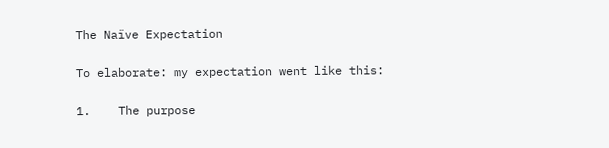The Naïve Expectation

To elaborate: my expectation went like this:

1.    The purpose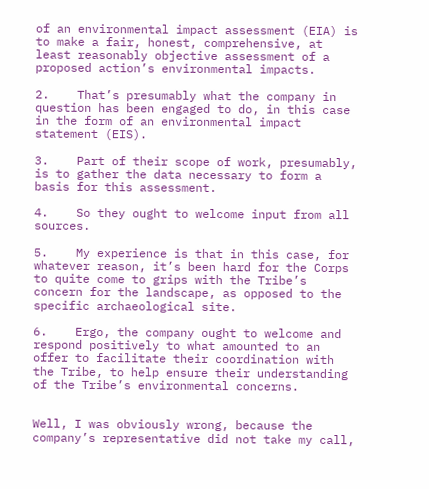of an environmental impact assessment (EIA) is to make a fair, honest, comprehensive, at least reasonably objective assessment of a proposed action’s environmental impacts.

2.    That’s presumably what the company in question has been engaged to do, in this case in the form of an environmental impact statement (EIS).

3.    Part of their scope of work, presumably, is to gather the data necessary to form a basis for this assessment.

4.    So they ought to welcome input from all sources.

5.    My experience is that in this case, for whatever reason, it’s been hard for the Corps to quite come to grips with the Tribe’s concern for the landscape, as opposed to the specific archaeological site.

6.    Ergo, the company ought to welcome and respond positively to what amounted to an offer to facilitate their coordination with the Tribe, to help ensure their understanding of the Tribe’s environmental concerns.


Well, I was obviously wrong, because the company’s representative did not take my call,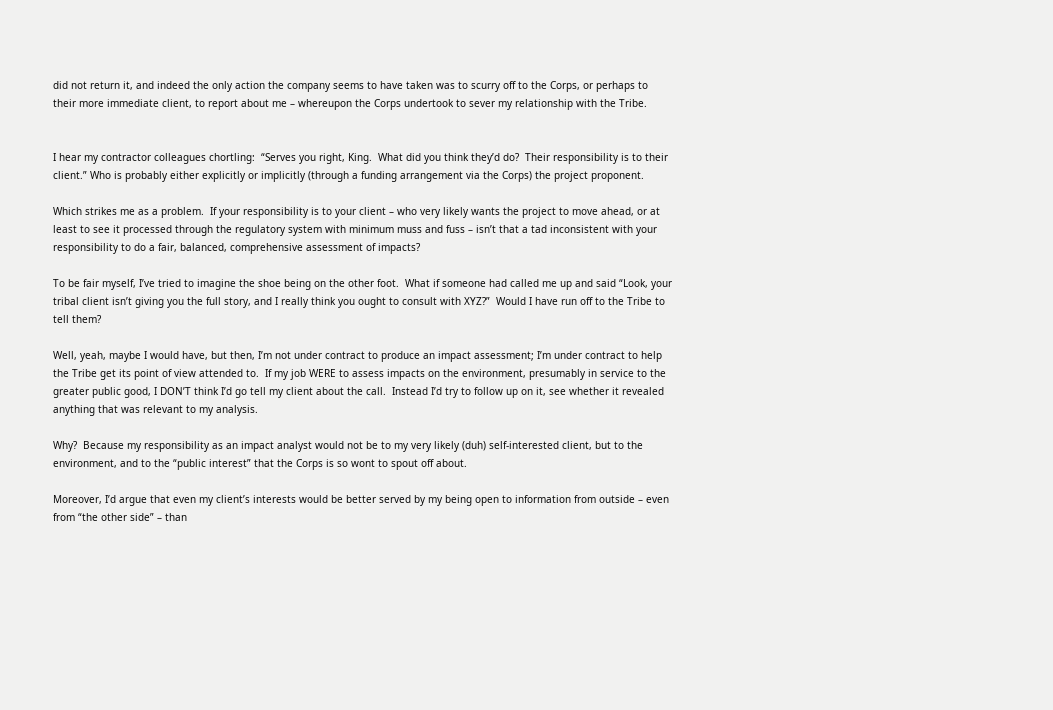did not return it, and indeed the only action the company seems to have taken was to scurry off to the Corps, or perhaps to their more immediate client, to report about me – whereupon the Corps undertook to sever my relationship with the Tribe.


I hear my contractor colleagues chortling:  “Serves you right, King.  What did you think they’d do?  Their responsibility is to their client.” Who is probably either explicitly or implicitly (through a funding arrangement via the Corps) the project proponent.

Which strikes me as a problem.  If your responsibility is to your client – who very likely wants the project to move ahead, or at least to see it processed through the regulatory system with minimum muss and fuss – isn’t that a tad inconsistent with your responsibility to do a fair, balanced, comprehensive assessment of impacts?

To be fair myself, I’ve tried to imagine the shoe being on the other foot.  What if someone had called me up and said “Look, your tribal client isn’t giving you the full story, and I really think you ought to consult with XYZ?”  Would I have run off to the Tribe to tell them?

Well, yeah, maybe I would have, but then, I’m not under contract to produce an impact assessment; I’m under contract to help the Tribe get its point of view attended to.  If my job WERE to assess impacts on the environment, presumably in service to the greater public good, I DON’T think I’d go tell my client about the call.  Instead I’d try to follow up on it, see whether it revealed anything that was relevant to my analysis.

Why?  Because my responsibility as an impact analyst would not be to my very likely (duh) self-interested client, but to the environment, and to the “public interest” that the Corps is so wont to spout off about.

Moreover, I’d argue that even my client’s interests would be better served by my being open to information from outside – even from “the other side” – than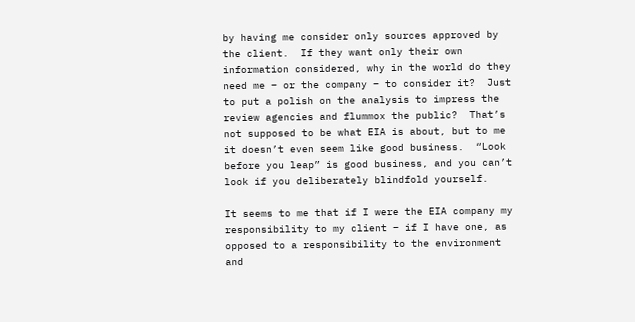by having me consider only sources approved by the client.  If they want only their own information considered, why in the world do they need me – or the company – to consider it?  Just to put a polish on the analysis to impress the review agencies and flummox the public?  That’s not supposed to be what EIA is about, but to me it doesn’t even seem like good business.  “Look before you leap” is good business, and you can’t look if you deliberately blindfold yourself.

It seems to me that if I were the EIA company my responsibility to my client – if I have one, as opposed to a responsibility to the environment and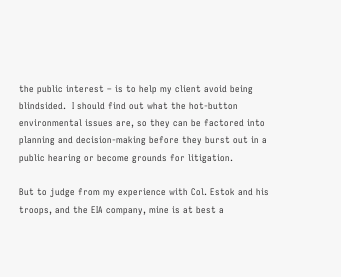the public interest – is to help my client avoid being blindsided.  I should find out what the hot-button environmental issues are, so they can be factored into planning and decision-making before they burst out in a public hearing or become grounds for litigation.

But to judge from my experience with Col. Estok and his troops, and the EIA company, mine is at best a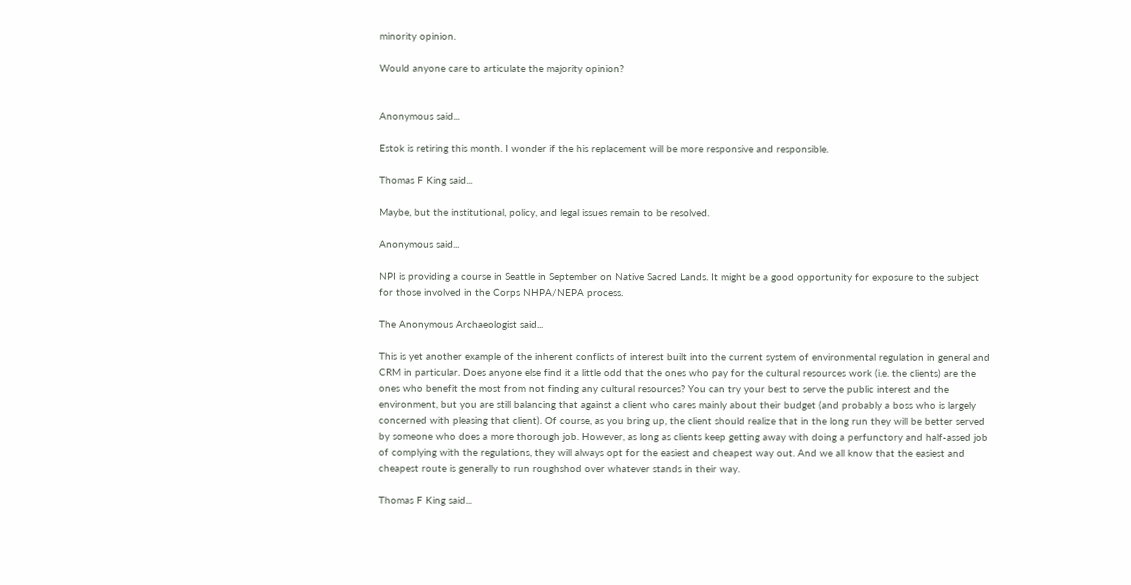minority opinion.

Would anyone care to articulate the majority opinion?


Anonymous said...

Estok is retiring this month. I wonder if the his replacement will be more responsive and responsible.

Thomas F King said...

Maybe, but the institutional, policy, and legal issues remain to be resolved.

Anonymous said...

NPI is providing a course in Seattle in September on Native Sacred Lands. It might be a good opportunity for exposure to the subject for those involved in the Corps NHPA/NEPA process.

The Anonymous Archaeologist said...

This is yet another example of the inherent conflicts of interest built into the current system of environmental regulation in general and CRM in particular. Does anyone else find it a little odd that the ones who pay for the cultural resources work (i.e. the clients) are the ones who benefit the most from not finding any cultural resources? You can try your best to serve the public interest and the environment, but you are still balancing that against a client who cares mainly about their budget (and probably a boss who is largely concerned with pleasing that client). Of course, as you bring up, the client should realize that in the long run they will be better served by someone who does a more thorough job. However, as long as clients keep getting away with doing a perfunctory and half-assed job of complying with the regulations, they will always opt for the easiest and cheapest way out. And we all know that the easiest and cheapest route is generally to run roughshod over whatever stands in their way.

Thomas F King said...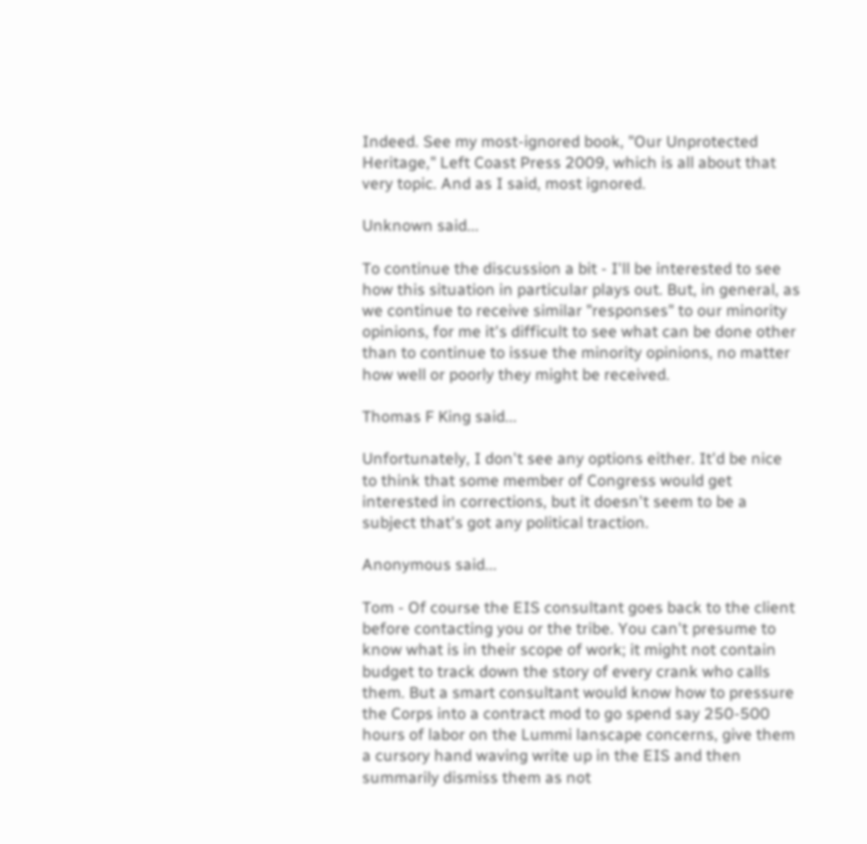Indeed. See my most-ignored book, "Our Unprotected Heritage," Left Coast Press 2009, which is all about that very topic. And as I said, most ignored.

Unknown said...

To continue the discussion a bit - I'll be interested to see how this situation in particular plays out. But, in general, as we continue to receive similar "responses" to our minority opinions, for me it's difficult to see what can be done other than to continue to issue the minority opinions, no matter how well or poorly they might be received.

Thomas F King said...

Unfortunately, I don't see any options either. It'd be nice to think that some member of Congress would get interested in corrections, but it doesn't seem to be a subject that's got any political traction.

Anonymous said...

Tom - Of course the EIS consultant goes back to the client before contacting you or the tribe. You can't presume to know what is in their scope of work; it might not contain budget to track down the story of every crank who calls them. But a smart consultant would know how to pressure the Corps into a contract mod to go spend say 250-500 hours of labor on the Lummi lanscape concerns, give them a cursory hand waving write up in the EIS and then summarily dismiss them as not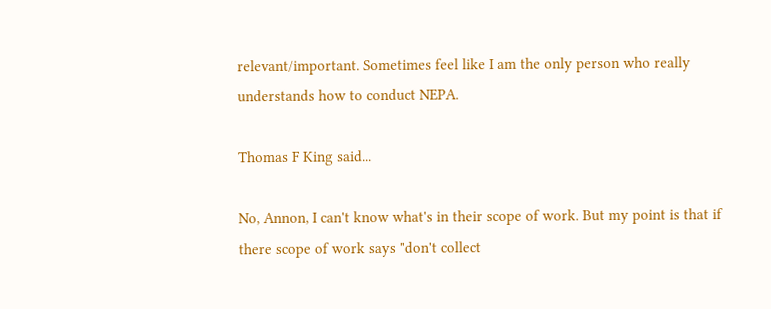relevant/important. Sometimes feel like I am the only person who really understands how to conduct NEPA.

Thomas F King said...

No, Annon, I can't know what's in their scope of work. But my point is that if there scope of work says "don't collect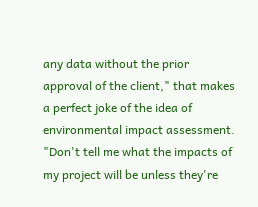any data without the prior approval of the client," that makes a perfect joke of the idea of environmental impact assessment. "Don't tell me what the impacts of my project will be unless they're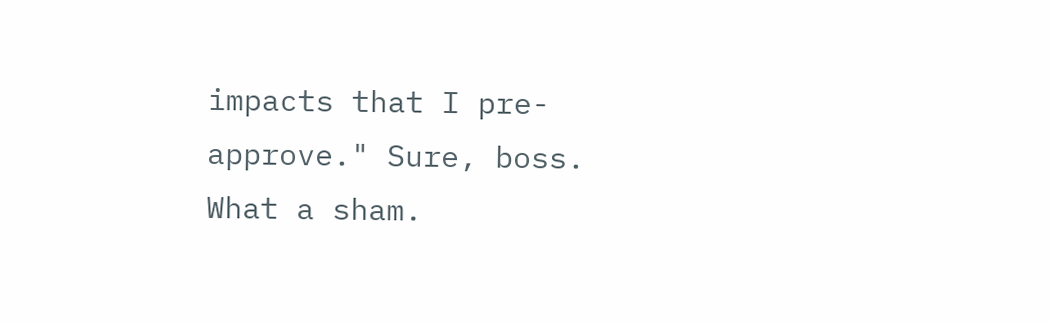impacts that I pre-approve." Sure, boss. What a sham.